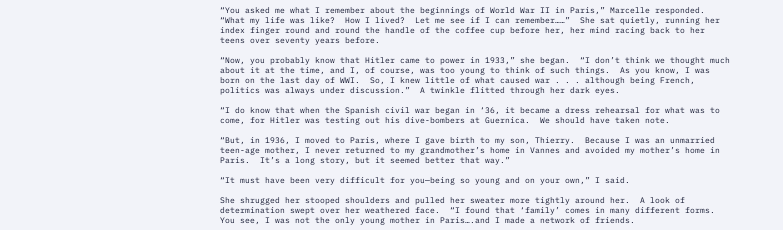“You asked me what I remember about the beginnings of World War II in Paris,” Marcelle responded.  “What my life was like?  How I lived?  Let me see if I can remember……”  She sat quietly, running her index finger round and round the handle of the coffee cup before her, her mind racing back to her teens over seventy years before.

“Now, you probably know that Hitler came to power in 1933,” she began.  “I don’t think we thought much about it at the time, and I, of course, was too young to think of such things.  As you know, I was born on the last day of WWI.  So, I knew little of what caused war . . . although being French, politics was always under discussion.”  A twinkle flitted through her dark eyes.

“I do know that when the Spanish civil war began in ‘36, it became a dress rehearsal for what was to come, for Hitler was testing out his dive-bombers at Guernica.  We should have taken note.

“But, in 1936, I moved to Paris, where I gave birth to my son, Thierry.  Because I was an unmarried teen-age mother, I never returned to my grandmother’s home in Vannes and avoided my mother’s home in Paris.  It’s a long story, but it seemed better that way.”

“It must have been very difficult for you—being so young and on your own,” I said.

She shrugged her stooped shoulders and pulled her sweater more tightly around her.  A look of determination swept over her weathered face.  “I found that ‘family’ comes in many different forms.  You see, I was not the only young mother in Paris….and I made a network of friends.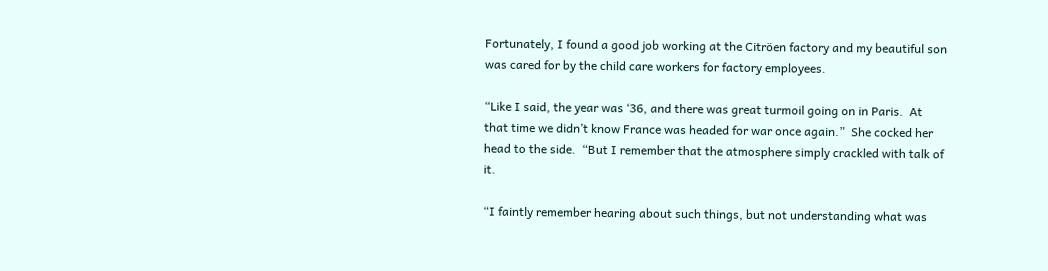Fortunately, I found a good job working at the Citröen factory and my beautiful son was cared for by the child care workers for factory employees.

“Like I said, the year was ‘36, and there was great turmoil going on in Paris.  At that time we didn’t know France was headed for war once again.”  She cocked her head to the side.  “But I remember that the atmosphere simply crackled with talk of it.

“I faintly remember hearing about such things, but not understanding what was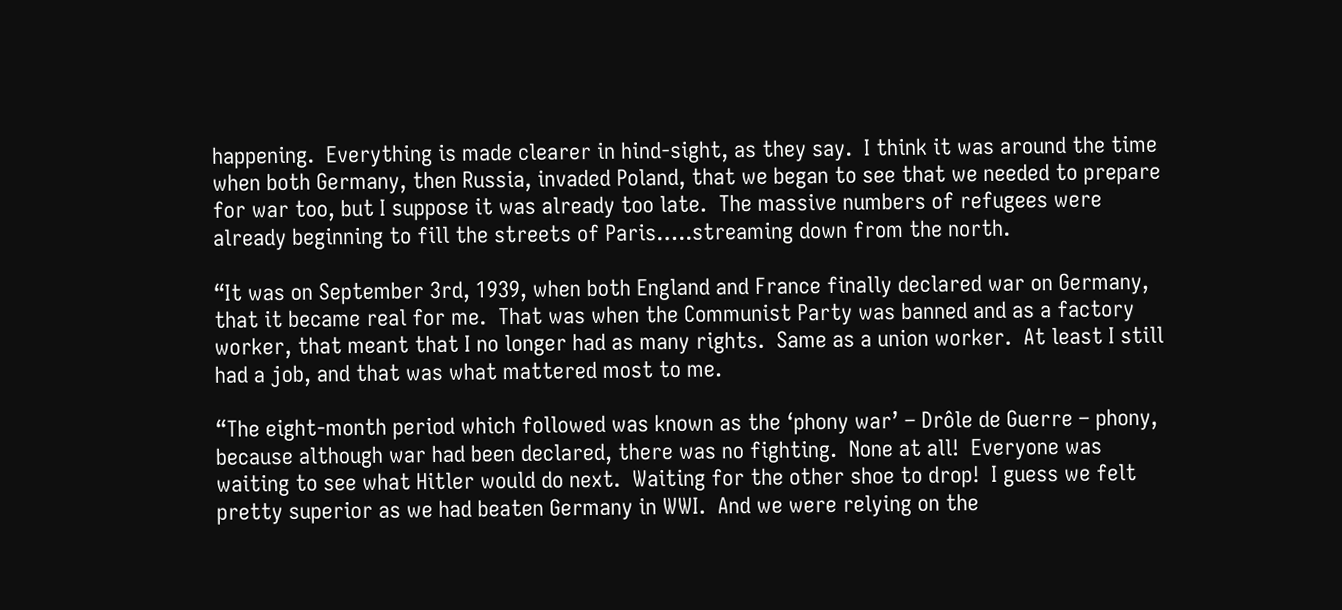happening.  Everything is made clearer in hind-sight, as they say.  I think it was around the time when both Germany, then Russia, invaded Poland, that we began to see that we needed to prepare for war too, but I suppose it was already too late.  The massive numbers of refugees were already beginning to fill the streets of Paris…..streaming down from the north.

“It was on September 3rd, 1939, when both England and France finally declared war on Germany, that it became real for me.  That was when the Communist Party was banned and as a factory worker, that meant that I no longer had as many rights.  Same as a union worker.  At least I still had a job, and that was what mattered most to me.

“The eight-month period which followed was known as the ‘phony war’ – Drôle de Guerre – phony, because although war had been declared, there was no fighting.  None at all!  Everyone was waiting to see what Hitler would do next.  Waiting for the other shoe to drop!  I guess we felt pretty superior as we had beaten Germany in WWI.  And we were relying on the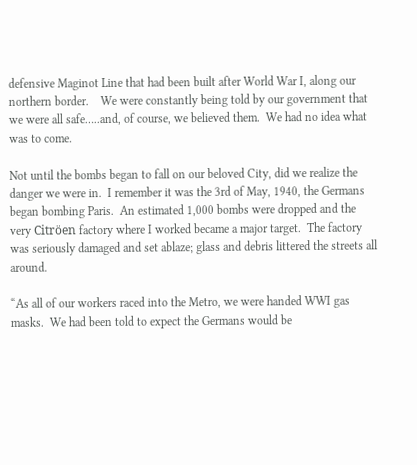defensive Maginot Line that had been built after World War I, along our northern border.    We were constantly being told by our government that we were all safe…..and, of course, we believed them.  We had no idea what was to come.

Not until the bombs began to fall on our beloved City, did we realize the danger we were in.  I remember it was the 3rd of May, 1940, the Germans began bombing Paris.  An estimated 1,000 bombs were dropped and the very Citröen factory where I worked became a major target.  The factory was seriously damaged and set ablaze; glass and debris littered the streets all around.

“As all of our workers raced into the Metro, we were handed WWI gas masks.  We had been told to expect the Germans would be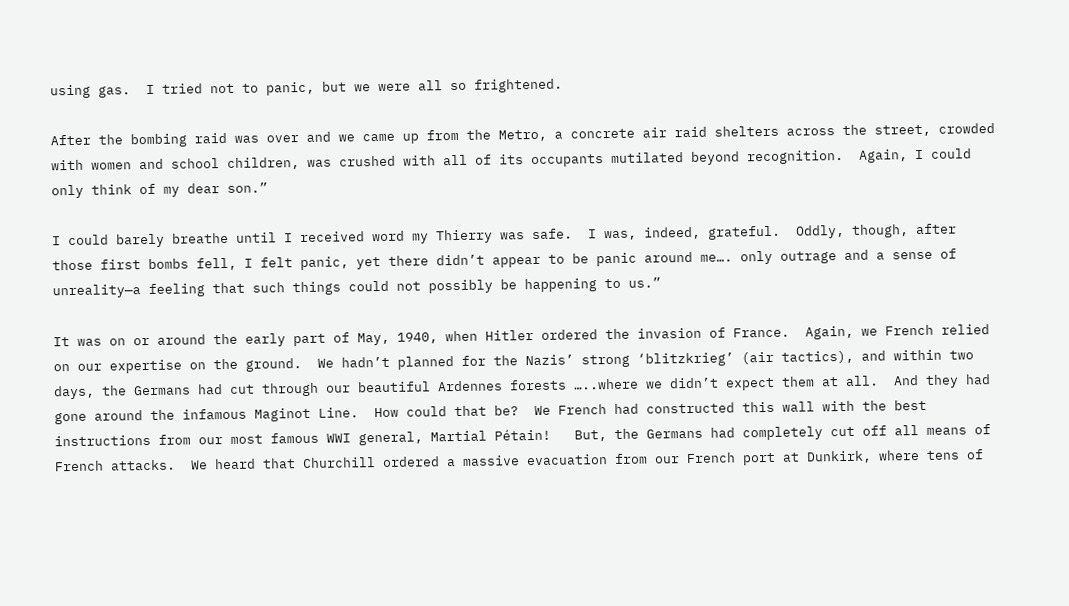using gas.  I tried not to panic, but we were all so frightened.

After the bombing raid was over and we came up from the Metro, a concrete air raid shelters across the street, crowded with women and school children, was crushed with all of its occupants mutilated beyond recognition.  Again, I could only think of my dear son.”

I could barely breathe until I received word my Thierry was safe.  I was, indeed, grateful.  Oddly, though, after those first bombs fell, I felt panic, yet there didn’t appear to be panic around me…. only outrage and a sense of unreality—a feeling that such things could not possibly be happening to us.”

It was on or around the early part of May, 1940, when Hitler ordered the invasion of France.  Again, we French relied on our expertise on the ground.  We hadn’t planned for the Nazis’ strong ‘blitzkrieg’ (air tactics), and within two days, the Germans had cut through our beautiful Ardennes forests …..where we didn’t expect them at all.  And they had gone around the infamous Maginot Line.  How could that be?  We French had constructed this wall with the best instructions from our most famous WWI general, Martial Pétain!   But, the Germans had completely cut off all means of French attacks.  We heard that Churchill ordered a massive evacuation from our French port at Dunkirk, where tens of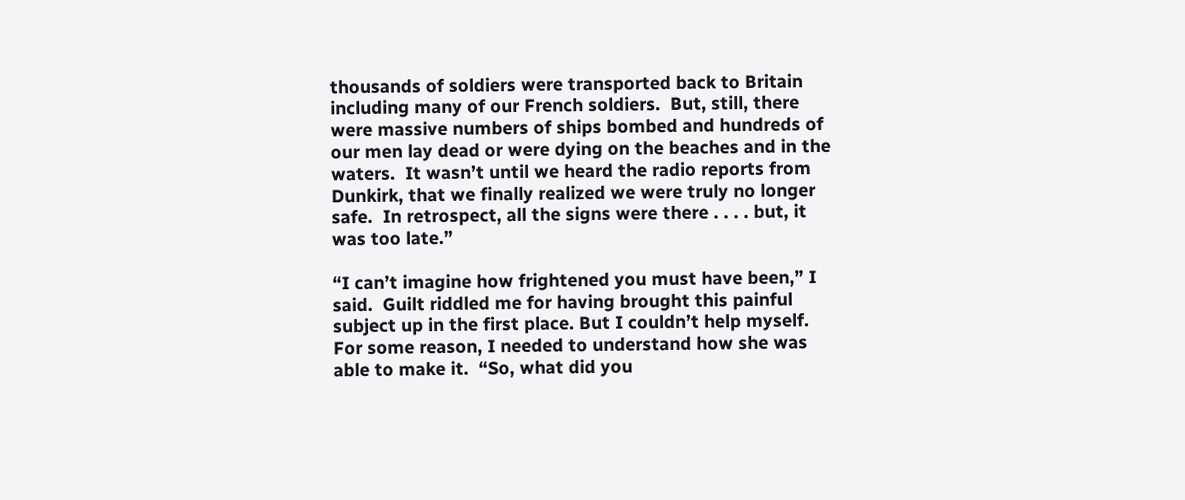thousands of soldiers were transported back to Britain including many of our French soldiers.  But, still, there were massive numbers of ships bombed and hundreds of our men lay dead or were dying on the beaches and in the waters.  It wasn’t until we heard the radio reports from Dunkirk, that we finally realized we were truly no longer safe.  In retrospect, all the signs were there . . . . but, it was too late.”

“I can’t imagine how frightened you must have been,” I said.  Guilt riddled me for having brought this painful subject up in the first place. But I couldn’t help myself.  For some reason, I needed to understand how she was able to make it.  “So, what did you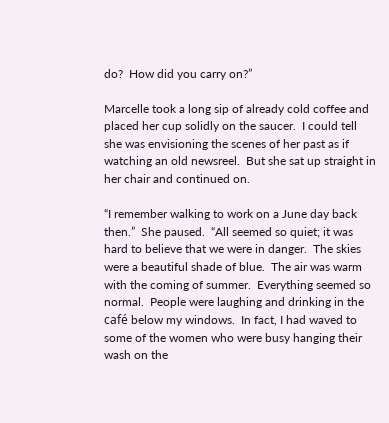do?  How did you carry on?”

Marcelle took a long sip of already cold coffee and placed her cup solidly on the saucer.  I could tell she was envisioning the scenes of her past as if watching an old newsreel.  But she sat up straight in her chair and continued on.

“I remember walking to work on a June day back then.”  She paused.  “All seemed so quiet; it was hard to believe that we were in danger.  The skies were a beautiful shade of blue.  The air was warm with the coming of summer.  Everything seemed so normal.  People were laughing and drinking in the café below my windows.  In fact, I had waved to some of the women who were busy hanging their wash on the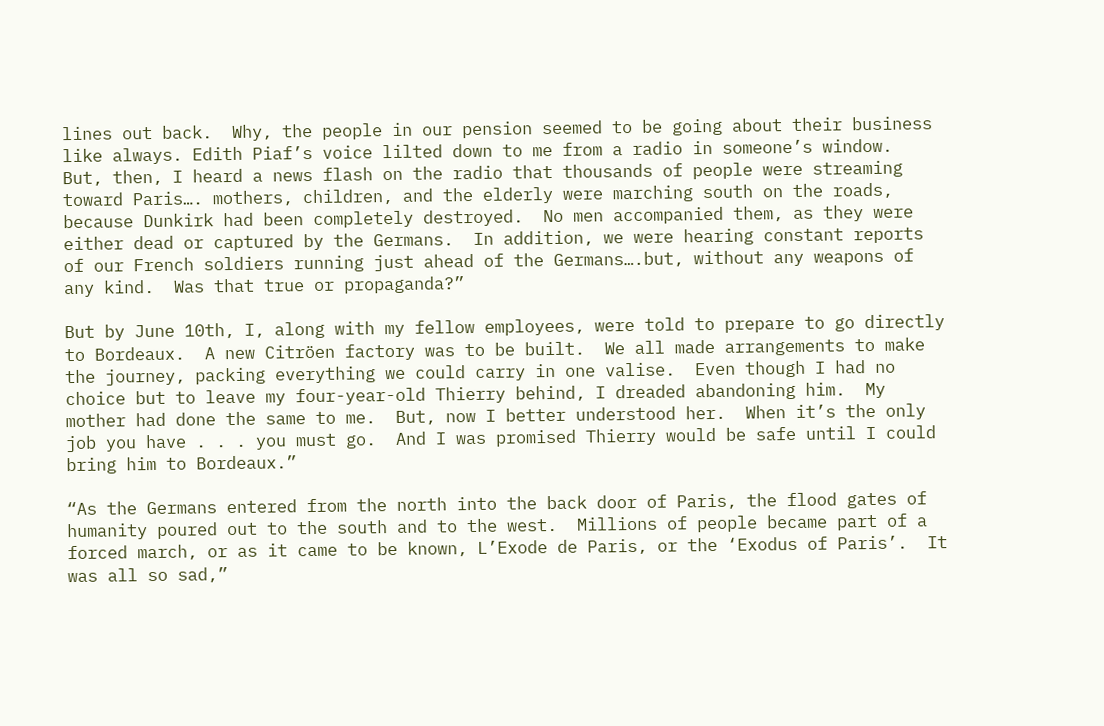lines out back.  Why, the people in our pension seemed to be going about their business like always. Edith Piaf’s voice lilted down to me from a radio in someone’s window.  But, then, I heard a news flash on the radio that thousands of people were streaming toward Paris…. mothers, children, and the elderly were marching south on the roads, because Dunkirk had been completely destroyed.  No men accompanied them, as they were either dead or captured by the Germans.  In addition, we were hearing constant reports of our French soldiers running just ahead of the Germans….but, without any weapons of any kind.  Was that true or propaganda?”

But by June 10th, I, along with my fellow employees, were told to prepare to go directly to Bordeaux.  A new Citröen factory was to be built.  We all made arrangements to make the journey, packing everything we could carry in one valise.  Even though I had no choice but to leave my four-year-old Thierry behind, I dreaded abandoning him.  My mother had done the same to me.  But, now I better understood her.  When it’s the only job you have . . . you must go.  And I was promised Thierry would be safe until I could bring him to Bordeaux.”

“As the Germans entered from the north into the back door of Paris, the flood gates of humanity poured out to the south and to the west.  Millions of people became part of a forced march, or as it came to be known, L’Exode de Paris, or the ‘Exodus of Paris’.  It was all so sad,”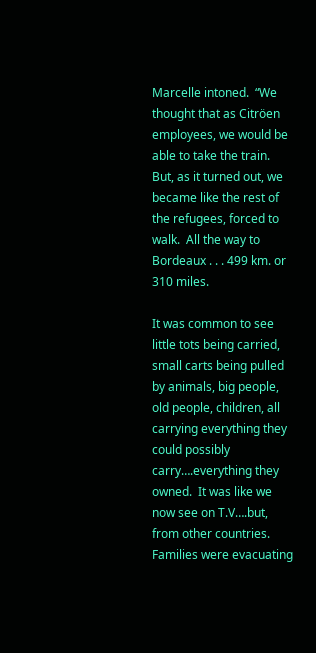Marcelle intoned.  “We thought that as Citröen employees, we would be able to take the train.  But, as it turned out, we became like the rest of the refugees, forced to walk.  All the way to Bordeaux . . . 499 km. or 310 miles.

It was common to see little tots being carried, small carts being pulled by animals, big people, old people, children, all carrying everything they could possibly carry….everything they owned.  It was like we now see on T.V….but, from other countries. Families were evacuating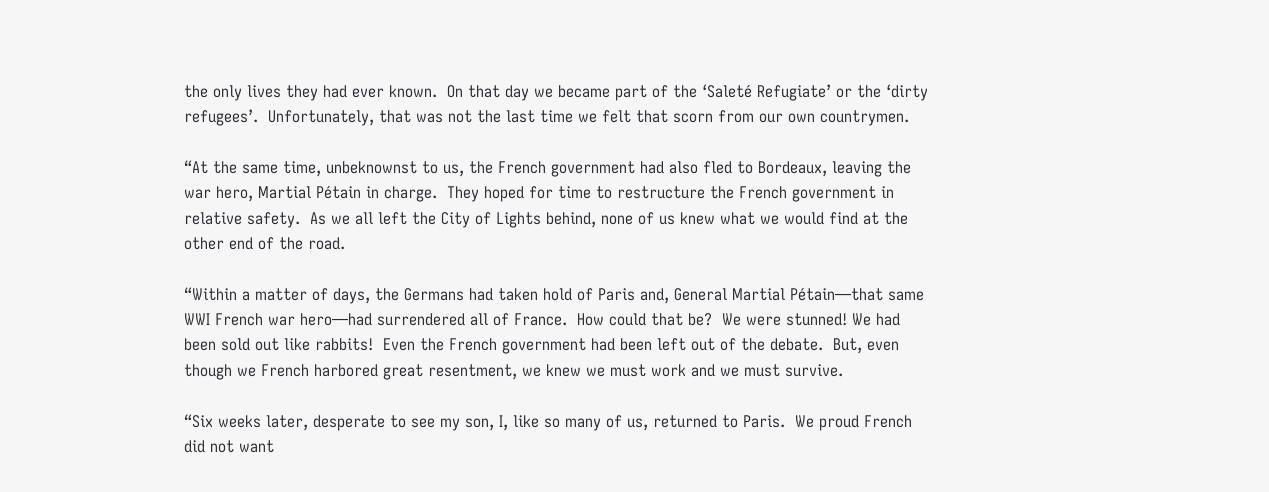the only lives they had ever known.  On that day we became part of the ‘Saleté Refugiate’ or the ‘dirty refugees’.  Unfortunately, that was not the last time we felt that scorn from our own countrymen.

“At the same time, unbeknownst to us, the French government had also fled to Bordeaux, leaving the war hero, Martial Pétain in charge.  They hoped for time to restructure the French government in relative safety.  As we all left the City of Lights behind, none of us knew what we would find at the other end of the road.

“Within a matter of days, the Germans had taken hold of Paris and, General Martial Pétain—that same WWI French war hero—had surrendered all of France.  How could that be?  We were stunned! We had been sold out like rabbits!  Even the French government had been left out of the debate.  But, even though we French harbored great resentment, we knew we must work and we must survive.

“Six weeks later, desperate to see my son, I, like so many of us, returned to Paris.  We proud French did not want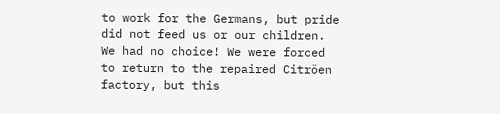to work for the Germans, but pride did not feed us or our children.  We had no choice! We were forced to return to the repaired Citröen factory, but this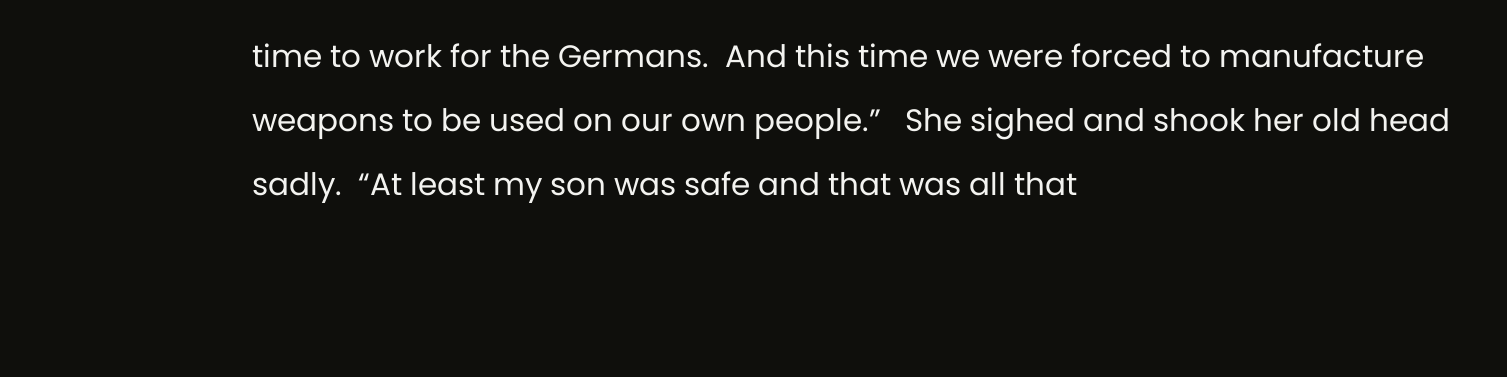time to work for the Germans.  And this time we were forced to manufacture weapons to be used on our own people.”   She sighed and shook her old head sadly.  “At least my son was safe and that was all that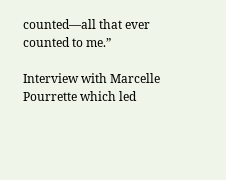counted—all that ever counted to me.”

Interview with Marcelle Pourrette which led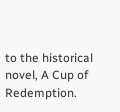to the historical novel, A Cup of Redemption.